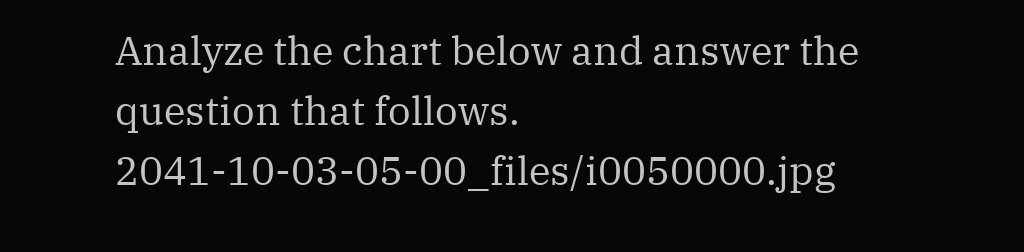Analyze the chart below and answer the question that follows. 2041-10-03-05-00_files/i0050000.jpg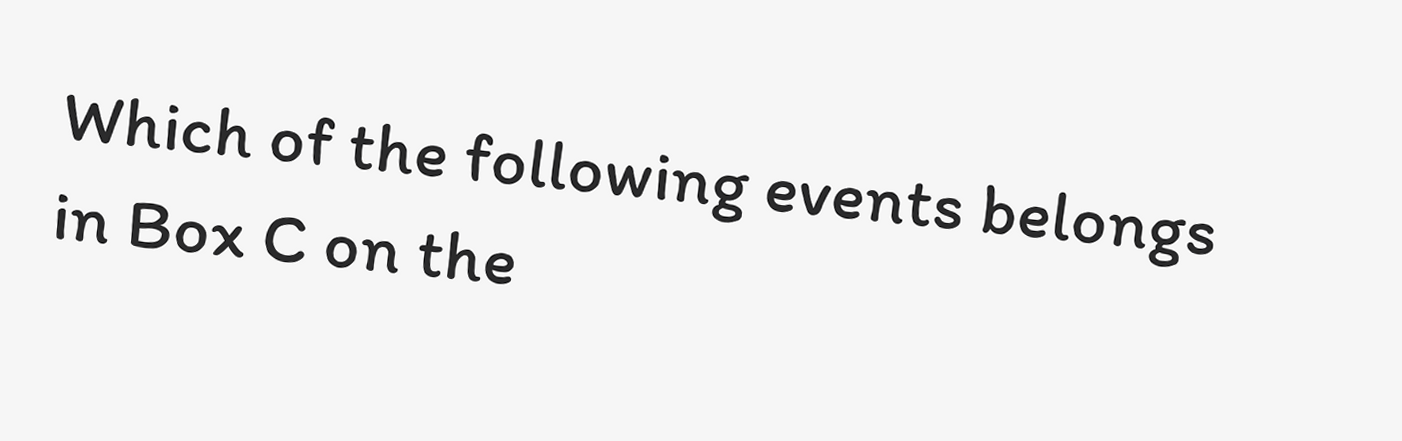Which of the following events belongs in Box C on the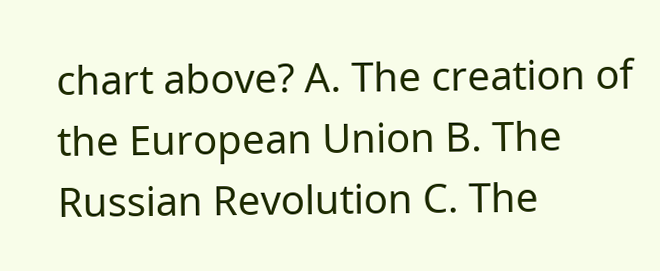chart above? A. The creation of the European Union B. The Russian Revolution C. The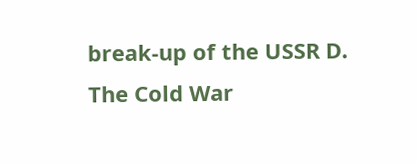break-up of the USSR D. The Cold War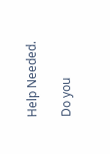Help Needed.

Do you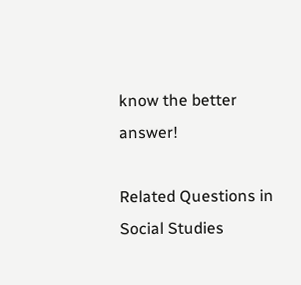know the better answer!

Related Questions in Social Studies